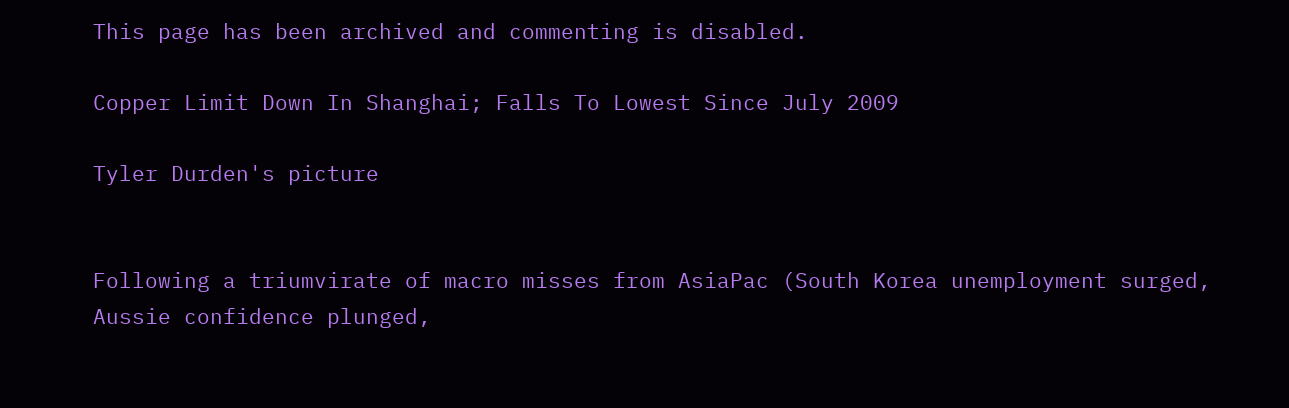This page has been archived and commenting is disabled.

Copper Limit Down In Shanghai; Falls To Lowest Since July 2009

Tyler Durden's picture


Following a triumvirate of macro misses from AsiaPac (South Korea unemployment surged, Aussie confidence plunged,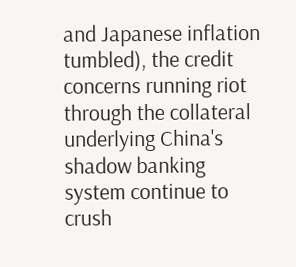and Japanese inflation tumbled), the credit concerns running riot through the collateral underlying China's shadow banking system continue to crush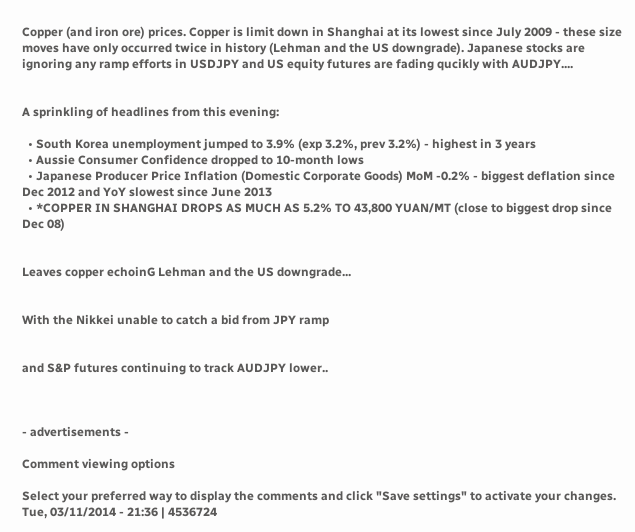Copper (and iron ore) prices. Copper is limit down in Shanghai at its lowest since July 2009 - these size moves have only occurred twice in history (Lehman and the US downgrade). Japanese stocks are ignoring any ramp efforts in USDJPY and US equity futures are fading qucikly with AUDJPY....


A sprinkling of headlines from this evening:

  • South Korea unemployment jumped to 3.9% (exp 3.2%, prev 3.2%) - highest in 3 years
  • Aussie Consumer Confidence dropped to 10-month lows
  • Japanese Producer Price Inflation (Domestic Corporate Goods) MoM -0.2% - biggest deflation since Dec 2012 and YoY slowest since June 2013
  • *COPPER IN SHANGHAI DROPS AS MUCH AS 5.2% TO 43,800 YUAN/MT (close to biggest drop since Dec 08)


Leaves copper echoinG Lehman and the US downgrade...


With the Nikkei unable to catch a bid from JPY ramp


and S&P futures continuing to track AUDJPY lower..



- advertisements -

Comment viewing options

Select your preferred way to display the comments and click "Save settings" to activate your changes.
Tue, 03/11/2014 - 21:36 | 4536724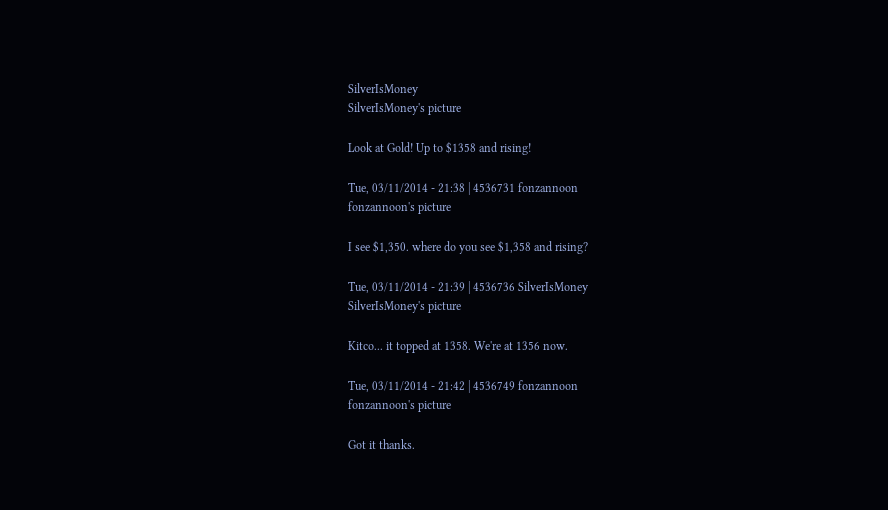SilverIsMoney
SilverIsMoney's picture

Look at Gold! Up to $1358 and rising!

Tue, 03/11/2014 - 21:38 | 4536731 fonzannoon
fonzannoon's picture

I see $1,350. where do you see $1,358 and rising?

Tue, 03/11/2014 - 21:39 | 4536736 SilverIsMoney
SilverIsMoney's picture

Kitco... it topped at 1358. We're at 1356 now.

Tue, 03/11/2014 - 21:42 | 4536749 fonzannoon
fonzannoon's picture

Got it thanks.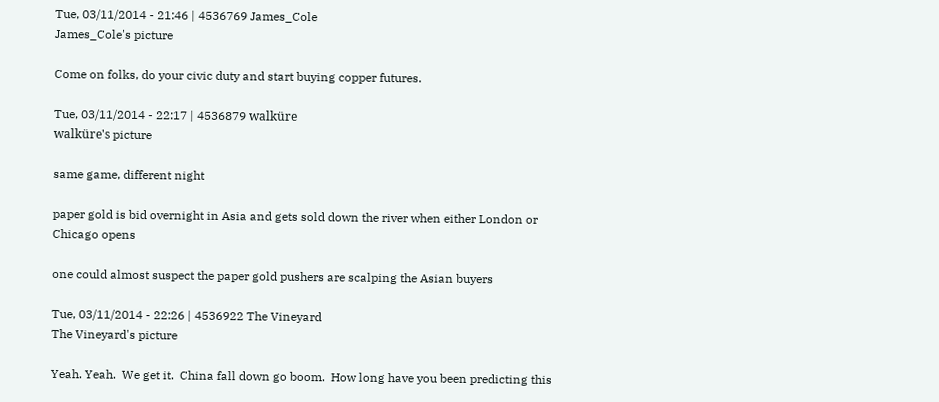Tue, 03/11/2014 - 21:46 | 4536769 James_Cole
James_Cole's picture

Come on folks, do your civic duty and start buying copper futures.

Tue, 03/11/2014 - 22:17 | 4536879 walküre
walküre's picture

same game, different night

paper gold is bid overnight in Asia and gets sold down the river when either London or Chicago opens

one could almost suspect the paper gold pushers are scalping the Asian buyers

Tue, 03/11/2014 - 22:26 | 4536922 The Vineyard
The Vineyard's picture

Yeah. Yeah.  We get it.  China fall down go boom.  How long have you been predicting this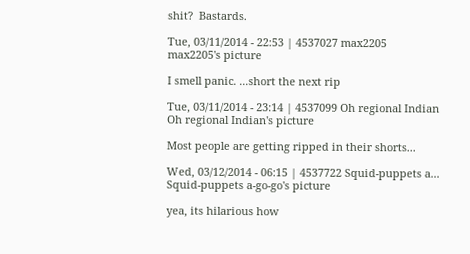shit?  Bastards.

Tue, 03/11/2014 - 22:53 | 4537027 max2205
max2205's picture

I smell panic. ...short the next rip

Tue, 03/11/2014 - 23:14 | 4537099 Oh regional Indian
Oh regional Indian's picture

Most people are getting ripped in their shorts...

Wed, 03/12/2014 - 06:15 | 4537722 Squid-puppets a...
Squid-puppets a-go-go's picture

yea, its hilarious how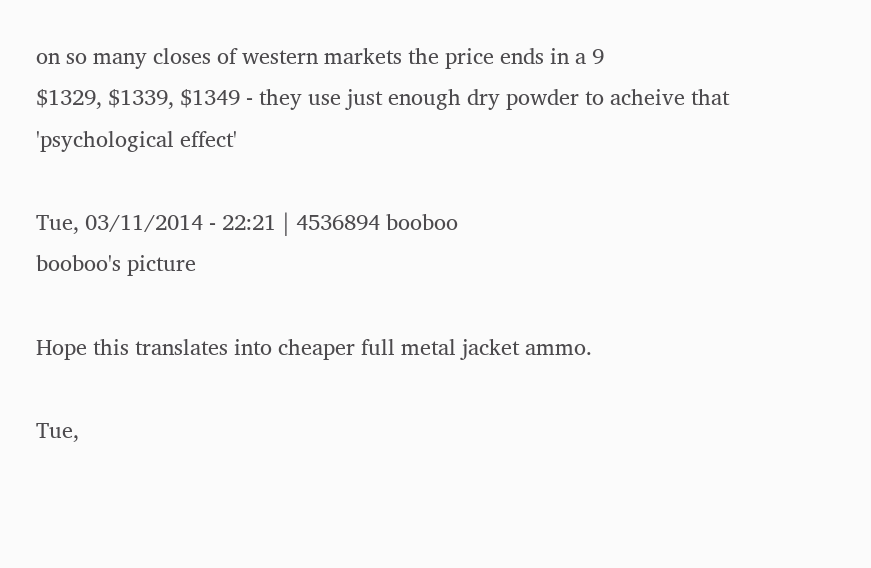on so many closes of western markets the price ends in a 9
$1329, $1339, $1349 - they use just enough dry powder to acheive that 'psychological effect'

Tue, 03/11/2014 - 22:21 | 4536894 booboo
booboo's picture

Hope this translates into cheaper full metal jacket ammo.

Tue,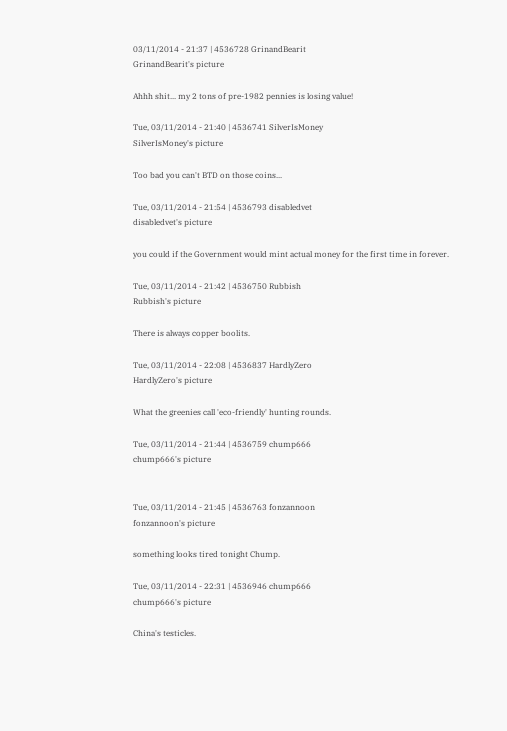03/11/2014 - 21:37 | 4536728 GrinandBearit
GrinandBearit's picture

Ahhh shit... my 2 tons of pre-1982 pennies is losing value!

Tue, 03/11/2014 - 21:40 | 4536741 SilverIsMoney
SilverIsMoney's picture

Too bad you can't BTD on those coins...

Tue, 03/11/2014 - 21:54 | 4536793 disabledvet
disabledvet's picture

you could if the Government would mint actual money for the first time in forever.

Tue, 03/11/2014 - 21:42 | 4536750 Rubbish
Rubbish's picture

There is always copper boolits.

Tue, 03/11/2014 - 22:08 | 4536837 HardlyZero
HardlyZero's picture

What the greenies call 'eco-friendly' hunting rounds.

Tue, 03/11/2014 - 21:44 | 4536759 chump666
chump666's picture


Tue, 03/11/2014 - 21:45 | 4536763 fonzannoon
fonzannoon's picture

something looks tired tonight Chump.

Tue, 03/11/2014 - 22:31 | 4536946 chump666
chump666's picture

China's testicles.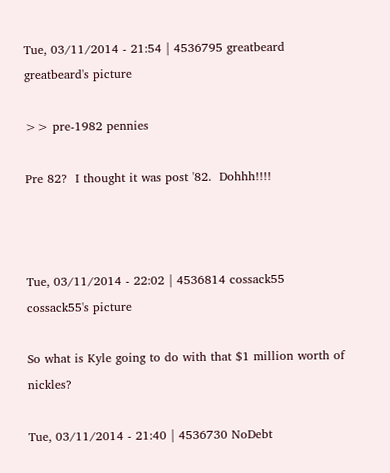Tue, 03/11/2014 - 21:54 | 4536795 greatbeard
greatbeard's picture

>> pre-1982 pennies

Pre 82?  I thought it was post '82.  Dohhh!!!!



Tue, 03/11/2014 - 22:02 | 4536814 cossack55
cossack55's picture

So what is Kyle going to do with that $1 million worth of nickles?

Tue, 03/11/2014 - 21:40 | 4536730 NoDebt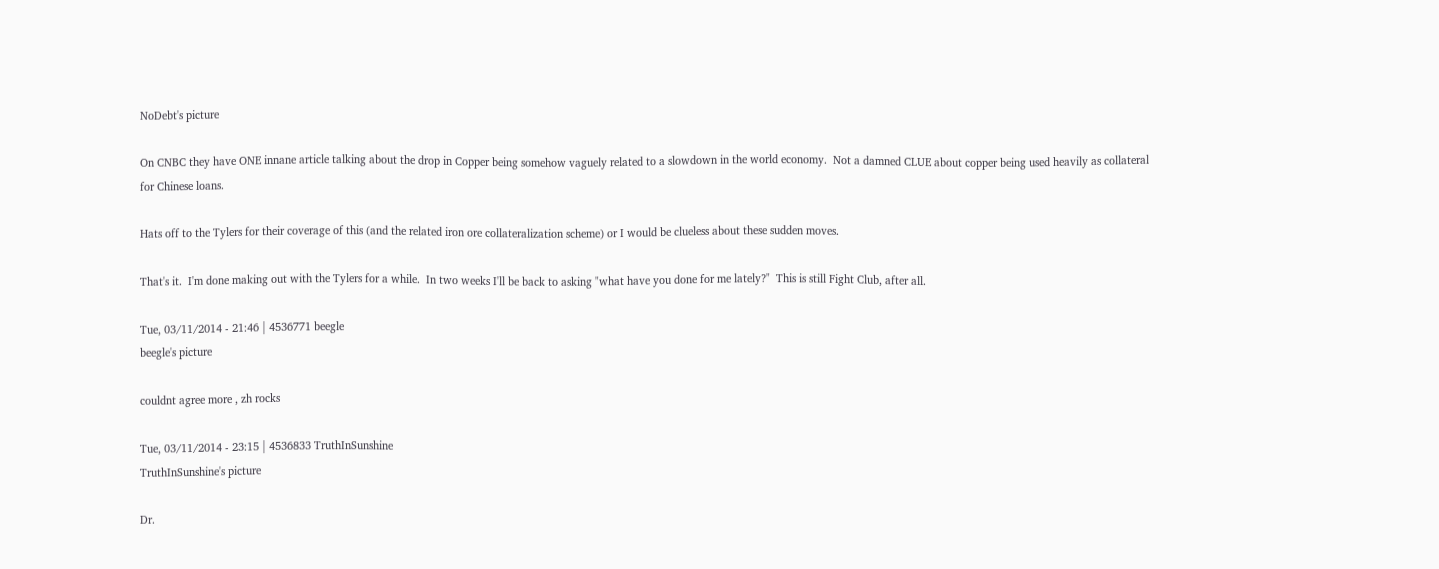NoDebt's picture

On CNBC they have ONE innane article talking about the drop in Copper being somehow vaguely related to a slowdown in the world economy.  Not a damned CLUE about copper being used heavily as collateral for Chinese loans.

Hats off to the Tylers for their coverage of this (and the related iron ore collateralization scheme) or I would be clueless about these sudden moves.

That's it.  I'm done making out with the Tylers for a while.  In two weeks I'll be back to asking "what have you done for me lately?"  This is still Fight Club, after all.

Tue, 03/11/2014 - 21:46 | 4536771 beegle
beegle's picture

couldnt agree more , zh rocks

Tue, 03/11/2014 - 23:15 | 4536833 TruthInSunshine
TruthInSunshine's picture

Dr.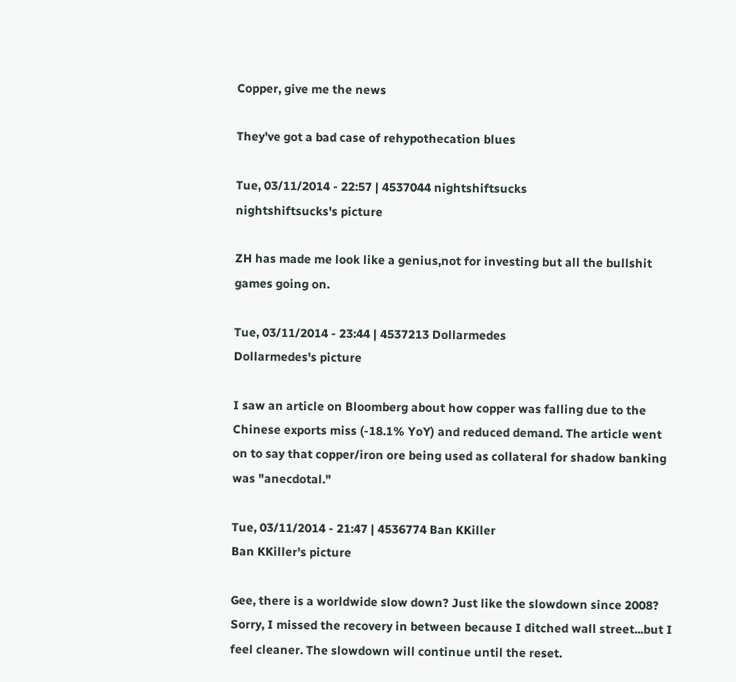Copper, give me the news

They've got a bad case of rehypothecation blues

Tue, 03/11/2014 - 22:57 | 4537044 nightshiftsucks
nightshiftsucks's picture

ZH has made me look like a genius,not for investing but all the bullshit games going on.

Tue, 03/11/2014 - 23:44 | 4537213 Dollarmedes
Dollarmedes's picture

I saw an article on Bloomberg about how copper was falling due to the Chinese exports miss (-18.1% YoY) and reduced demand. The article went on to say that copper/iron ore being used as collateral for shadow banking was "anecdotal."

Tue, 03/11/2014 - 21:47 | 4536774 Ban KKiller
Ban KKiller's picture

Gee, there is a worldwide slow down? Just like the slowdown since 2008? Sorry, I missed the recovery in between because I ditched wall street...but I feel cleaner. The slowdown will continue until the reset.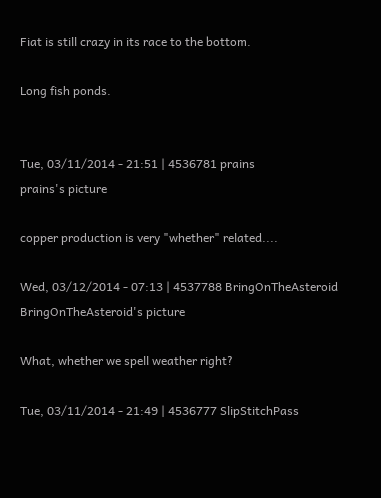Fiat is still crazy in its race to the bottom.

Long fish ponds.


Tue, 03/11/2014 - 21:51 | 4536781 prains
prains's picture

copper production is very "whether" related....

Wed, 03/12/2014 - 07:13 | 4537788 BringOnTheAsteroid
BringOnTheAsteroid's picture

What, whether we spell weather right?

Tue, 03/11/2014 - 21:49 | 4536777 SlipStitchPass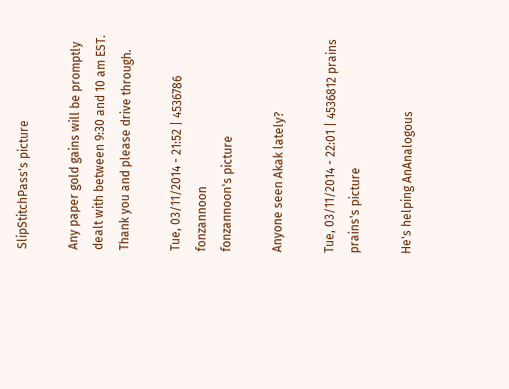SlipStitchPass's picture

Any paper gold gains will be promptly dealt with between 9:30 and 10 am EST. Thank you and please drive through.

Tue, 03/11/2014 - 21:52 | 4536786 fonzannoon
fonzannoon's picture

Anyone seen Akak lately?

Tue, 03/11/2014 - 22:01 | 4536812 prains
prains's picture

He's helping AnAnalogous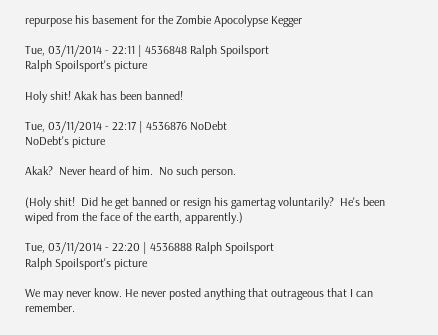repurpose his basement for the Zombie Apocolypse Kegger

Tue, 03/11/2014 - 22:11 | 4536848 Ralph Spoilsport
Ralph Spoilsport's picture

Holy shit! Akak has been banned!

Tue, 03/11/2014 - 22:17 | 4536876 NoDebt
NoDebt's picture

Akak?  Never heard of him.  No such person.

(Holy shit!  Did he get banned or resign his gamertag voluntarily?  He's been wiped from the face of the earth, apparently.)

Tue, 03/11/2014 - 22:20 | 4536888 Ralph Spoilsport
Ralph Spoilsport's picture

We may never know. He never posted anything that outrageous that I can remember.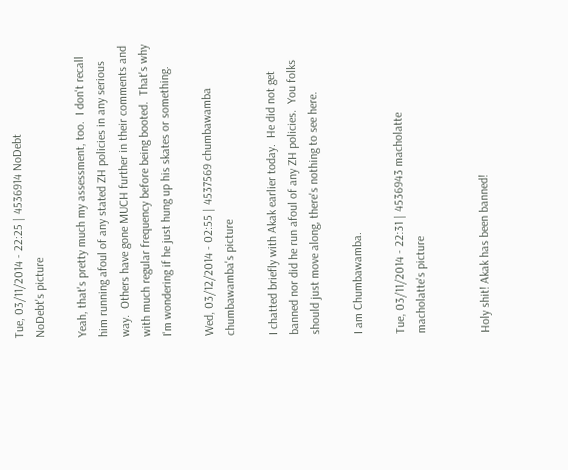Tue, 03/11/2014 - 22:25 | 4536914 NoDebt
NoDebt's picture

Yeah, that's pretty much my assessment, too.  I don't recall him running afoul of any stated ZH policies in any serious way.  Others have gone MUCH further in their comments and with much regular frequency before being booted.  That's why I'm wondering if he just hung up his skates or something.

Wed, 03/12/2014 - 02:55 | 4537569 chumbawamba
chumbawamba's picture

I chatted briefly with Akak earlier today.  He did not get banned nor did he run afoul of any ZH policies.  You folks should just move along, there's nothing to see here.

I am Chumbawamba.

Tue, 03/11/2014 - 22:31 | 4536943 macholatte
macholatte's picture


Holy shit! Akak has been banned!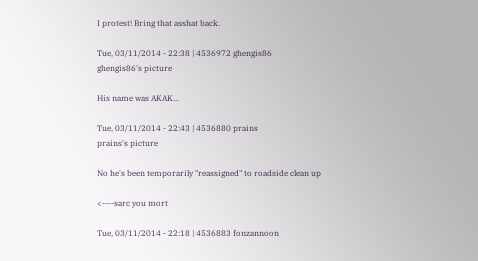I protest! Bring that asshat back.

Tue, 03/11/2014 - 22:38 | 4536972 ghengis86
ghengis86's picture

His name was AKAK...

Tue, 03/11/2014 - 22:43 | 4536880 prains
prains's picture

No he's been temporarily "reassigned" to roadside clean up

<----sarc you mort

Tue, 03/11/2014 - 22:18 | 4536883 fonzannoon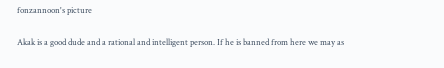fonzannoon's picture

Akak is a good dude and a rational and intelligent person. If he is banned from here we may as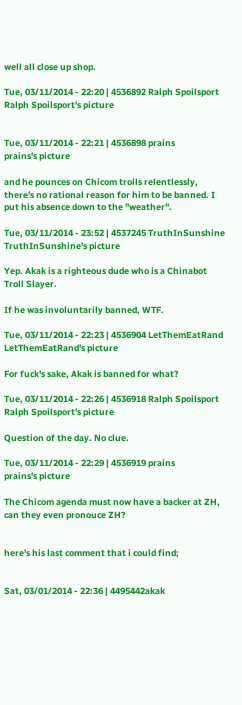well all close up shop.

Tue, 03/11/2014 - 22:20 | 4536892 Ralph Spoilsport
Ralph Spoilsport's picture


Tue, 03/11/2014 - 22:21 | 4536898 prains
prains's picture

and he pounces on Chicom trolls relentlessly, there's no rational reason for him to be banned. I put his absence down to the "weather".

Tue, 03/11/2014 - 23:52 | 4537245 TruthInSunshine
TruthInSunshine's picture

Yep. Akak is a righteous dude who is a Chinabot Troll Slayer.

If he was involuntarily banned, WTF.

Tue, 03/11/2014 - 22:23 | 4536904 LetThemEatRand
LetThemEatRand's picture

For fuck's sake, Akak is banned for what?

Tue, 03/11/2014 - 22:26 | 4536918 Ralph Spoilsport
Ralph Spoilsport's picture

Question of the day. No clue.

Tue, 03/11/2014 - 22:29 | 4536919 prains
prains's picture

The Chicom agenda must now have a backer at ZH, can they even pronouce ZH?


here's his last comment that i could find;


Sat, 03/01/2014 - 22:36 | 4495442akak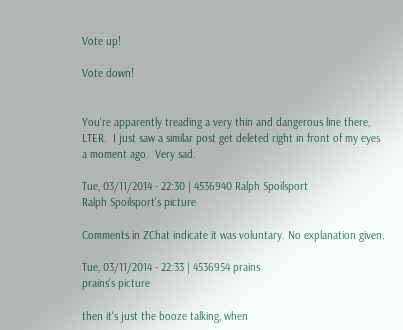Vote up!

Vote down!


You're apparently treading a very thin and dangerous line there, LTER.  I just saw a similar post get deleted right in front of my eyes a moment ago.  Very sad.

Tue, 03/11/2014 - 22:30 | 4536940 Ralph Spoilsport
Ralph Spoilsport's picture

Comments in ZChat indicate it was voluntary. No explanation given.

Tue, 03/11/2014 - 22:33 | 4536954 prains
prains's picture

then it's just the booze talking, when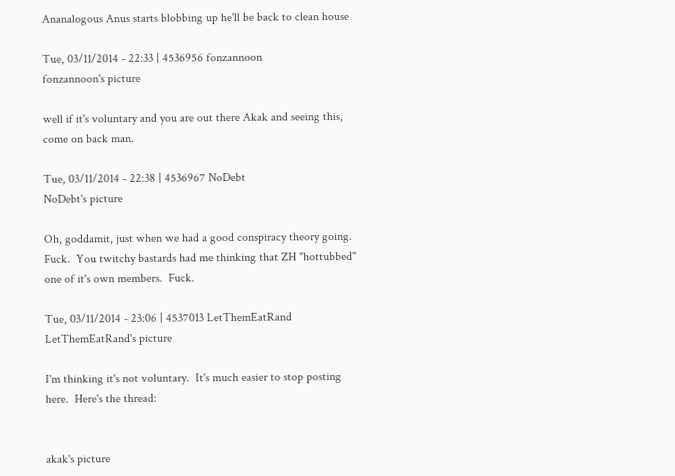Ananalogous Anus starts blobbing up he'll be back to clean house

Tue, 03/11/2014 - 22:33 | 4536956 fonzannoon
fonzannoon's picture

well if it's voluntary and you are out there Akak and seeing this, come on back man.

Tue, 03/11/2014 - 22:38 | 4536967 NoDebt
NoDebt's picture

Oh, goddamit, just when we had a good conspiracy theory going.  Fuck.  You twitchy bastards had me thinking that ZH "hottubbed" one of it's own members.  Fuck.

Tue, 03/11/2014 - 23:06 | 4537013 LetThemEatRand
LetThemEatRand's picture

I'm thinking it's not voluntary.  It's much easier to stop posting here.  Here's the thread:


akak's picture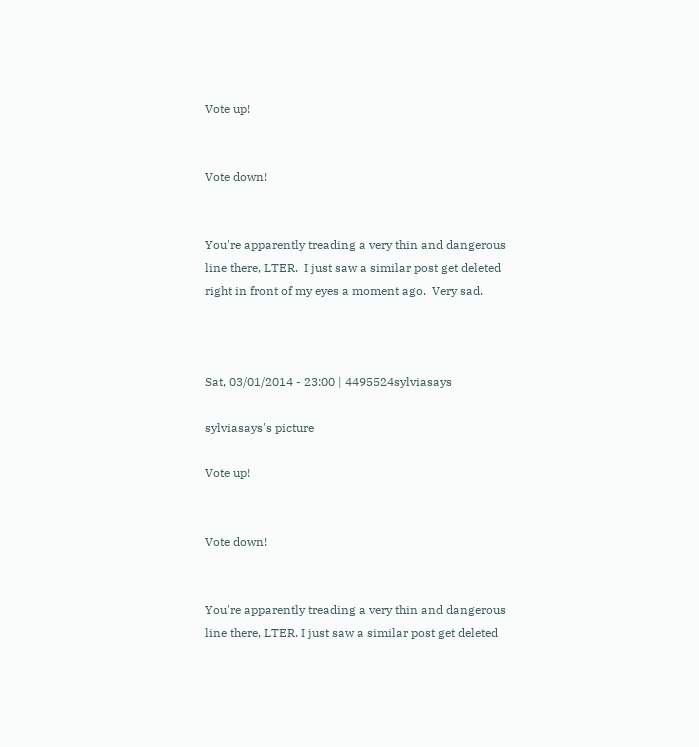Vote up!


Vote down!


You're apparently treading a very thin and dangerous line there, LTER.  I just saw a similar post get deleted right in front of my eyes a moment ago.  Very sad.



Sat, 03/01/2014 - 23:00 | 4495524sylviasays

sylviasays's picture

Vote up!


Vote down!


You're apparently treading a very thin and dangerous line there, LTER. I just saw a similar post get deleted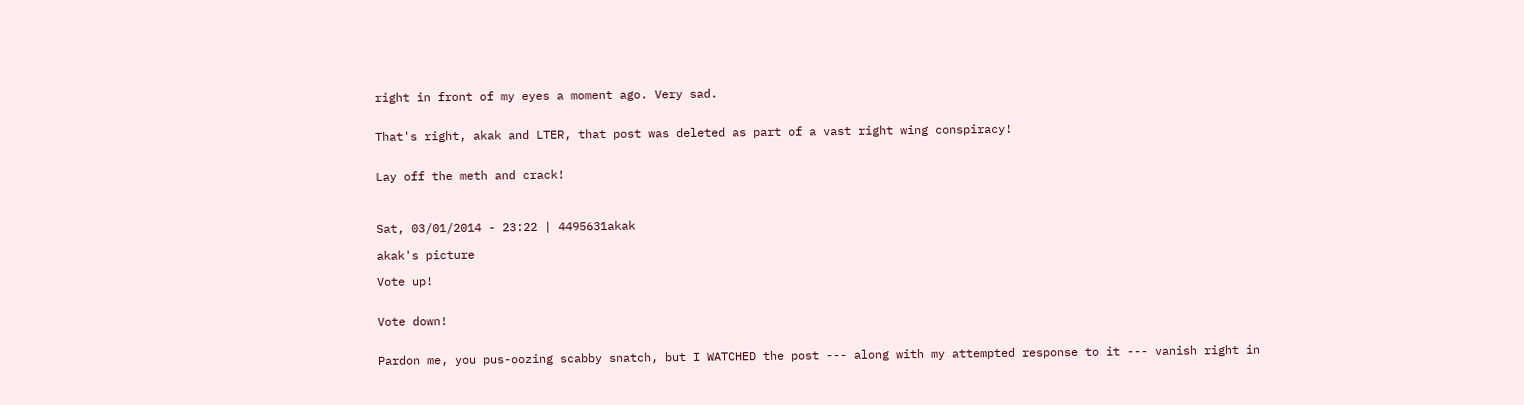right in front of my eyes a moment ago. Very sad.


That's right, akak and LTER, that post was deleted as part of a vast right wing conspiracy!


Lay off the meth and crack!



Sat, 03/01/2014 - 23:22 | 4495631akak

akak's picture

Vote up!


Vote down!


Pardon me, you pus-oozing scabby snatch, but I WATCHED the post --- along with my attempted response to it --- vanish right in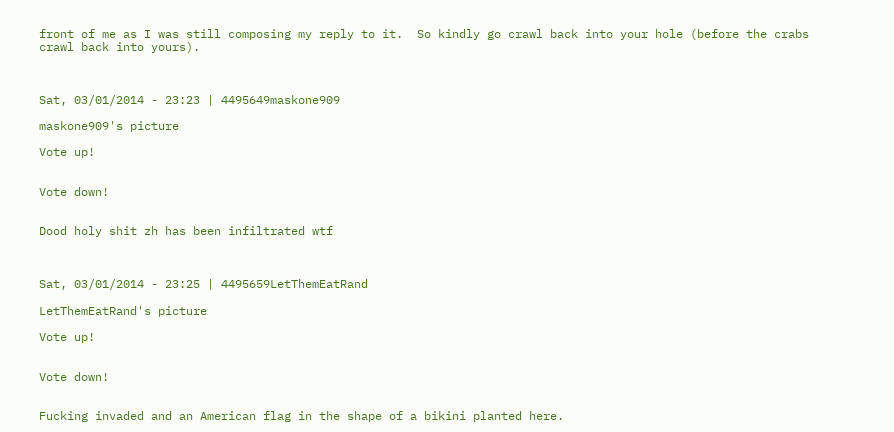front of me as I was still composing my reply to it.  So kindly go crawl back into your hole (before the crabs crawl back into yours).



Sat, 03/01/2014 - 23:23 | 4495649maskone909

maskone909's picture

Vote up!


Vote down!


Dood holy shit zh has been infiltrated wtf



Sat, 03/01/2014 - 23:25 | 4495659LetThemEatRand

LetThemEatRand's picture

Vote up!


Vote down!


Fucking invaded and an American flag in the shape of a bikini planted here.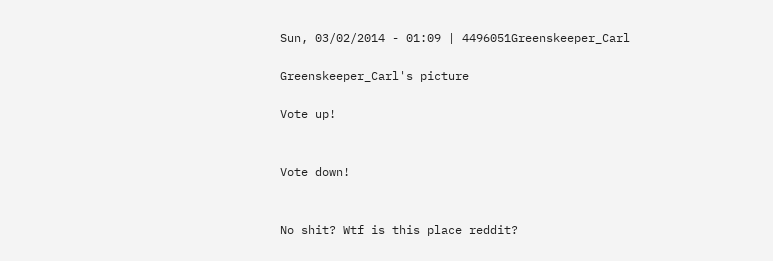Sun, 03/02/2014 - 01:09 | 4496051Greenskeeper_Carl

Greenskeeper_Carl's picture

Vote up!


Vote down!


No shit? Wtf is this place reddit?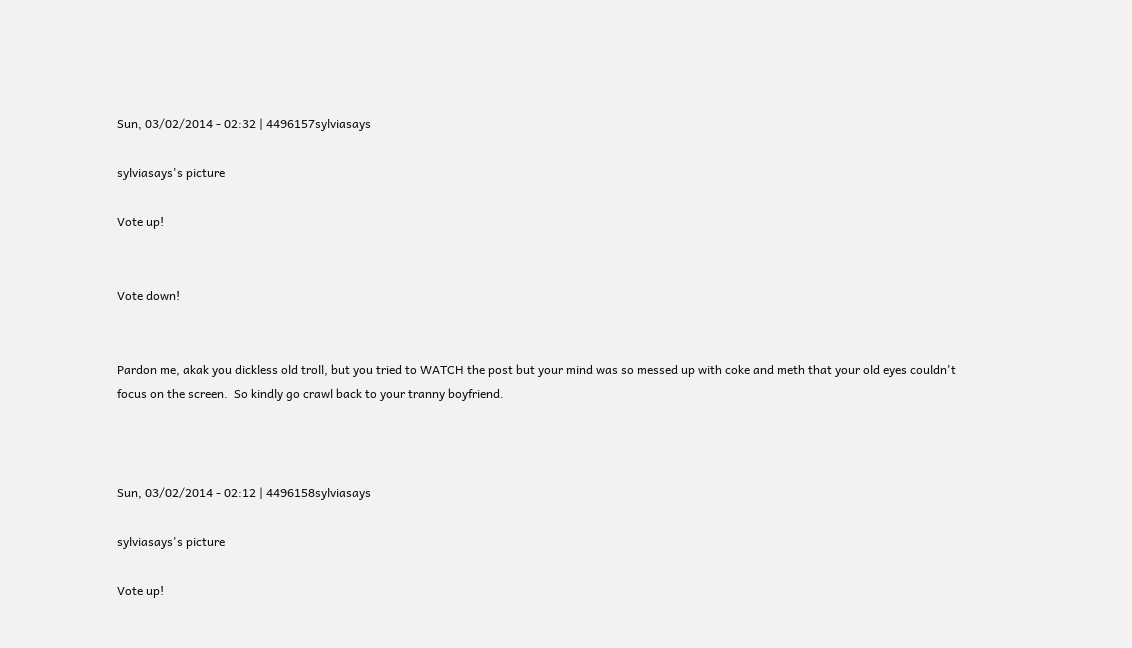Sun, 03/02/2014 - 02:32 | 4496157sylviasays

sylviasays's picture

Vote up!


Vote down!


Pardon me, akak you dickless old troll, but you tried to WATCH the post but your mind was so messed up with coke and meth that your old eyes couldn't focus on the screen.  So kindly go crawl back to your tranny boyfriend.



Sun, 03/02/2014 - 02:12 | 4496158sylviasays

sylviasays's picture

Vote up!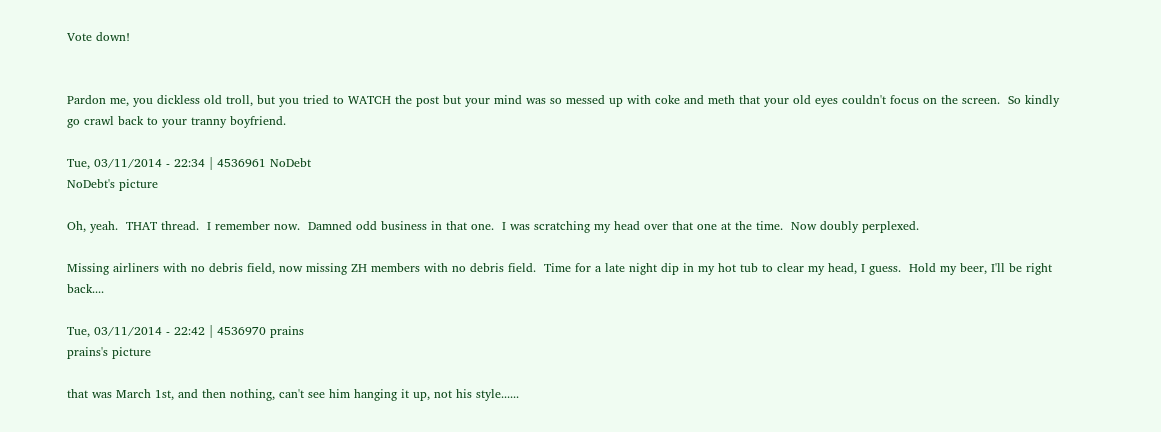Vote down!


Pardon me, you dickless old troll, but you tried to WATCH the post but your mind was so messed up with coke and meth that your old eyes couldn't focus on the screen.  So kindly go crawl back to your tranny boyfriend.

Tue, 03/11/2014 - 22:34 | 4536961 NoDebt
NoDebt's picture

Oh, yeah.  THAT thread.  I remember now.  Damned odd business in that one.  I was scratching my head over that one at the time.  Now doubly perplexed.

Missing airliners with no debris field, now missing ZH members with no debris field.  Time for a late night dip in my hot tub to clear my head, I guess.  Hold my beer, I'll be right back....

Tue, 03/11/2014 - 22:42 | 4536970 prains
prains's picture

that was March 1st, and then nothing, can't see him hanging it up, not his style......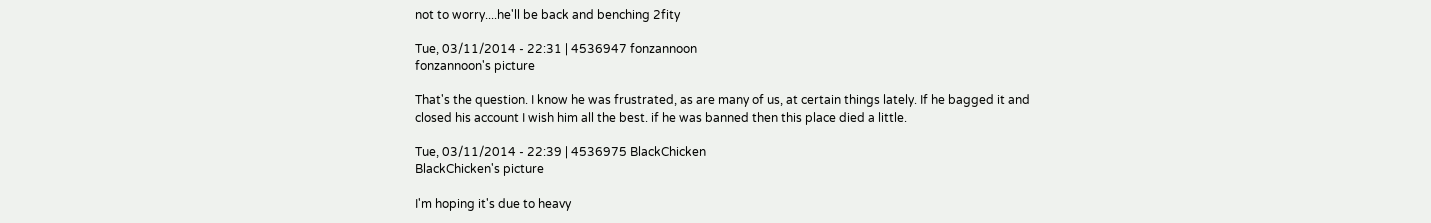not to worry....he'll be back and benching 2fity

Tue, 03/11/2014 - 22:31 | 4536947 fonzannoon
fonzannoon's picture

That's the question. I know he was frustrated, as are many of us, at certain things lately. If he bagged it and closed his account I wish him all the best. if he was banned then this place died a little.

Tue, 03/11/2014 - 22:39 | 4536975 BlackChicken
BlackChicken's picture

I'm hoping it's due to heavy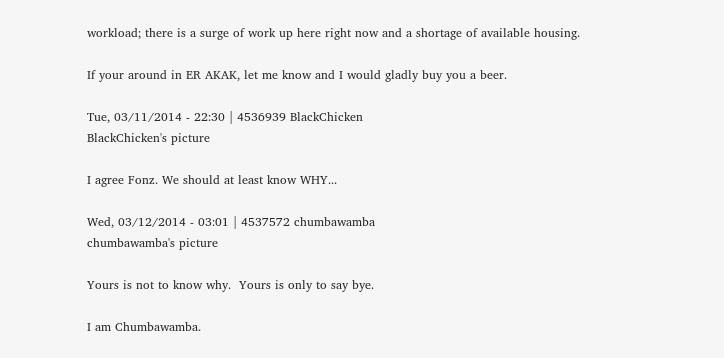workload; there is a surge of work up here right now and a shortage of available housing.

If your around in ER AKAK, let me know and I would gladly buy you a beer.

Tue, 03/11/2014 - 22:30 | 4536939 BlackChicken
BlackChicken's picture

I agree Fonz. We should at least know WHY...

Wed, 03/12/2014 - 03:01 | 4537572 chumbawamba
chumbawamba's picture

Yours is not to know why.  Yours is only to say bye.

I am Chumbawamba.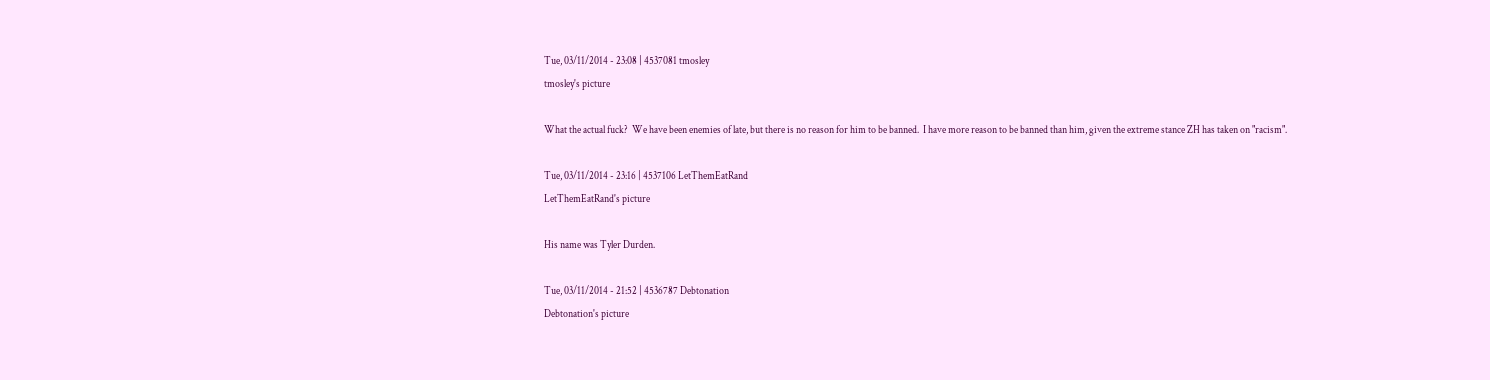Tue, 03/11/2014 - 23:08 | 4537081 tmosley
tmosley's picture

What the actual fuck?  We have been enemies of late, but there is no reason for him to be banned.  I have more reason to be banned than him, given the extreme stance ZH has taken on "racism".

Tue, 03/11/2014 - 23:16 | 4537106 LetThemEatRand
LetThemEatRand's picture

His name was Tyler Durden.

Tue, 03/11/2014 - 21:52 | 4536787 Debtonation
Debtonation's picture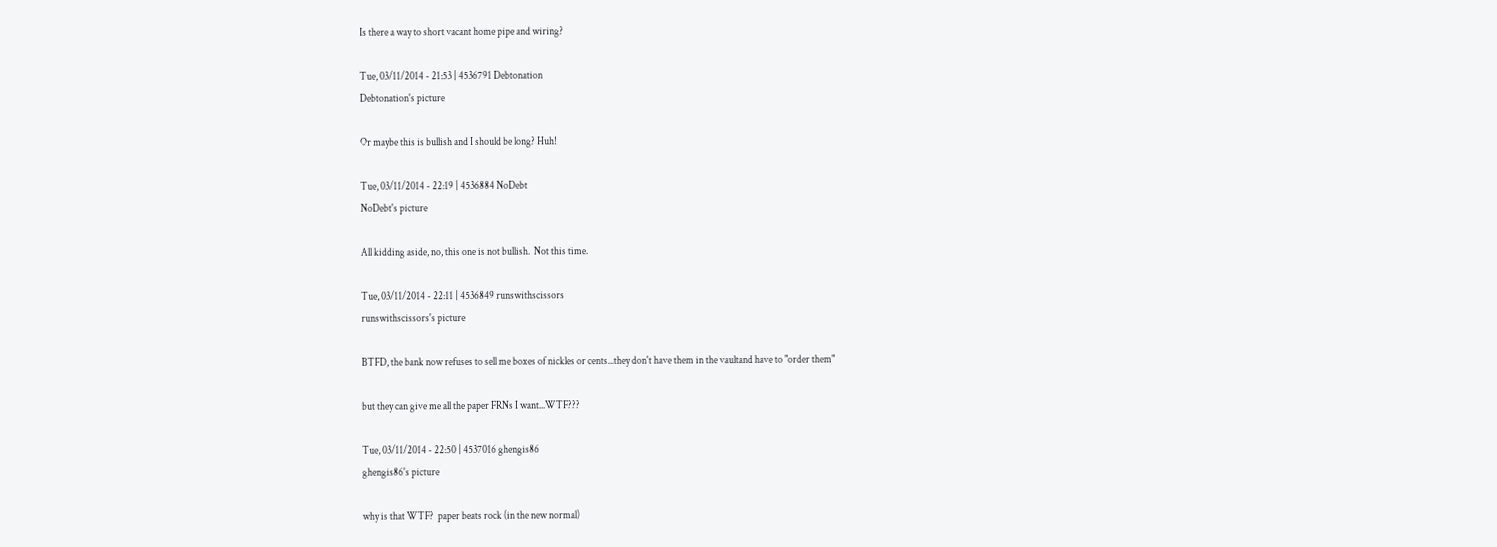Is there a way to short vacant home pipe and wiring?

Tue, 03/11/2014 - 21:53 | 4536791 Debtonation
Debtonation's picture

Or maybe this is bullish and I should be long? Huh!

Tue, 03/11/2014 - 22:19 | 4536884 NoDebt
NoDebt's picture

All kidding aside, no, this one is not bullish.  Not this time.

Tue, 03/11/2014 - 22:11 | 4536849 runswithscissors
runswithscissors's picture

BTFD, the bank now refuses to sell me boxes of nickles or cents...they don't have them in the vaultand have to "order them"

but they can give me all the paper FRNs I want...WTF???

Tue, 03/11/2014 - 22:50 | 4537016 ghengis86
ghengis86's picture

why is that WTF?  paper beats rock (in the new normal)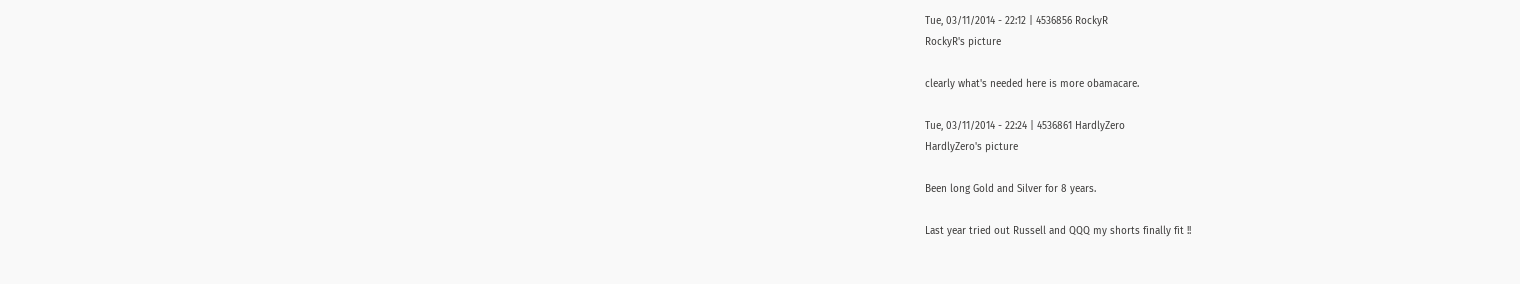Tue, 03/11/2014 - 22:12 | 4536856 RockyR
RockyR's picture

clearly what's needed here is more obamacare.

Tue, 03/11/2014 - 22:24 | 4536861 HardlyZero
HardlyZero's picture

Been long Gold and Silver for 8 years.

Last year tried out Russell and QQQ my shorts finally fit !!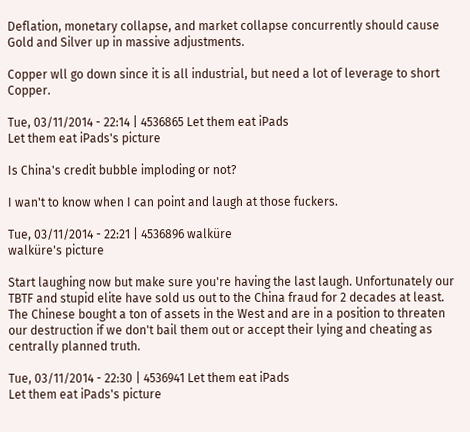Deflation, monetary collapse, and market collapse concurrently should cause Gold and Silver up in massive adjustments.

Copper wll go down since it is all industrial, but need a lot of leverage to short Copper.

Tue, 03/11/2014 - 22:14 | 4536865 Let them eat iPads
Let them eat iPads's picture

Is China's credit bubble imploding or not?

I wan't to know when I can point and laugh at those fuckers.

Tue, 03/11/2014 - 22:21 | 4536896 walküre
walküre's picture

Start laughing now but make sure you're having the last laugh. Unfortunately our TBTF and stupid elite have sold us out to the China fraud for 2 decades at least. The Chinese bought a ton of assets in the West and are in a position to threaten our destruction if we don't bail them out or accept their lying and cheating as centrally planned truth.

Tue, 03/11/2014 - 22:30 | 4536941 Let them eat iPads
Let them eat iPads's picture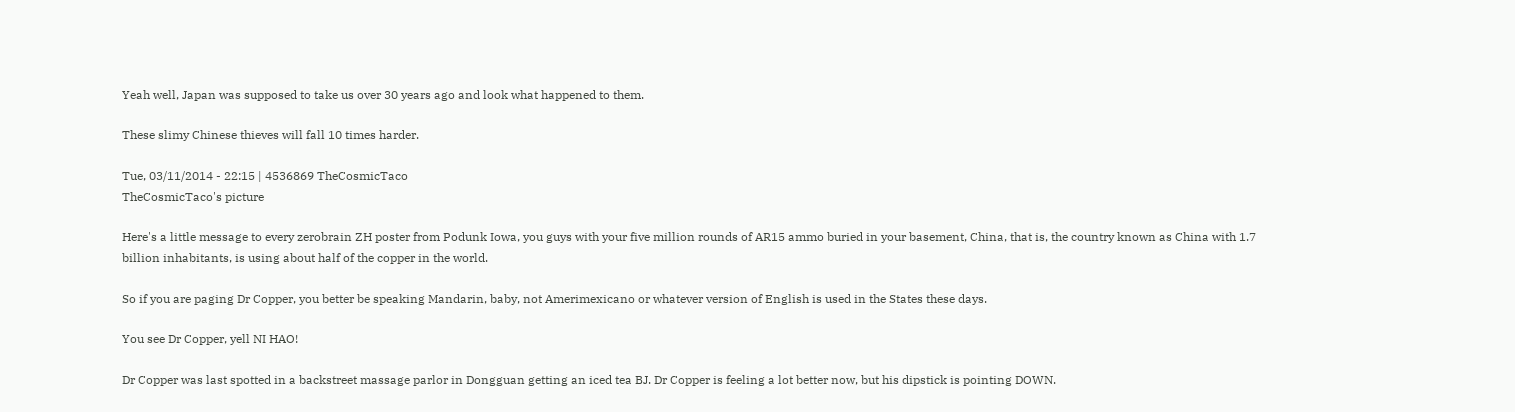Yeah well, Japan was supposed to take us over 30 years ago and look what happened to them.

These slimy Chinese thieves will fall 10 times harder.

Tue, 03/11/2014 - 22:15 | 4536869 TheCosmicTaco
TheCosmicTaco's picture

Here's a little message to every zerobrain ZH poster from Podunk Iowa, you guys with your five million rounds of AR15 ammo buried in your basement, China, that is, the country known as China with 1.7 billion inhabitants, is using about half of the copper in the world.

So if you are paging Dr Copper, you better be speaking Mandarin, baby, not Amerimexicano or whatever version of English is used in the States these days.

You see Dr Copper, yell NI HAO!

Dr Copper was last spotted in a backstreet massage parlor in Dongguan getting an iced tea BJ. Dr Copper is feeling a lot better now, but his dipstick is pointing DOWN.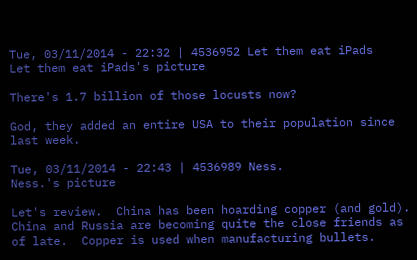Tue, 03/11/2014 - 22:32 | 4536952 Let them eat iPads
Let them eat iPads's picture

There's 1.7 billion of those locusts now?

God, they added an entire USA to their population since last week.

Tue, 03/11/2014 - 22:43 | 4536989 Ness.
Ness.'s picture

Let's review.  China has been hoarding copper (and gold).  China and Russia are becoming quite the close friends as of late.  Copper is used when manufacturing bullets.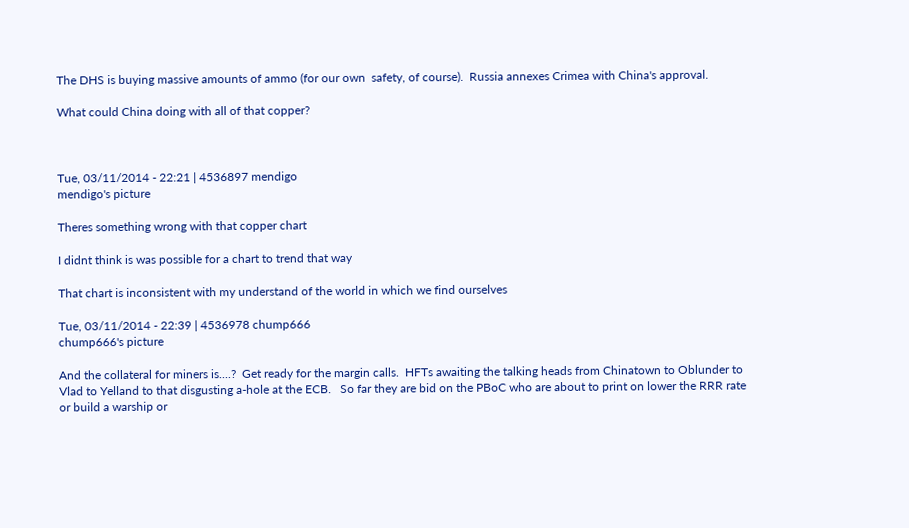The DHS is buying massive amounts of ammo (for our own  safety, of course).  Russia annexes Crimea with China's approval.

What could China doing with all of that copper?



Tue, 03/11/2014 - 22:21 | 4536897 mendigo
mendigo's picture

Theres something wrong with that copper chart

I didnt think is was possible for a chart to trend that way

That chart is inconsistent with my understand of the world in which we find ourselves

Tue, 03/11/2014 - 22:39 | 4536978 chump666
chump666's picture

And the collateral for miners is....?  Get ready for the margin calls.  HFTs awaiting the talking heads from Chinatown to Oblunder to Vlad to Yelland to that disgusting a-hole at the ECB.   So far they are bid on the PBoC who are about to print on lower the RRR rate or build a warship or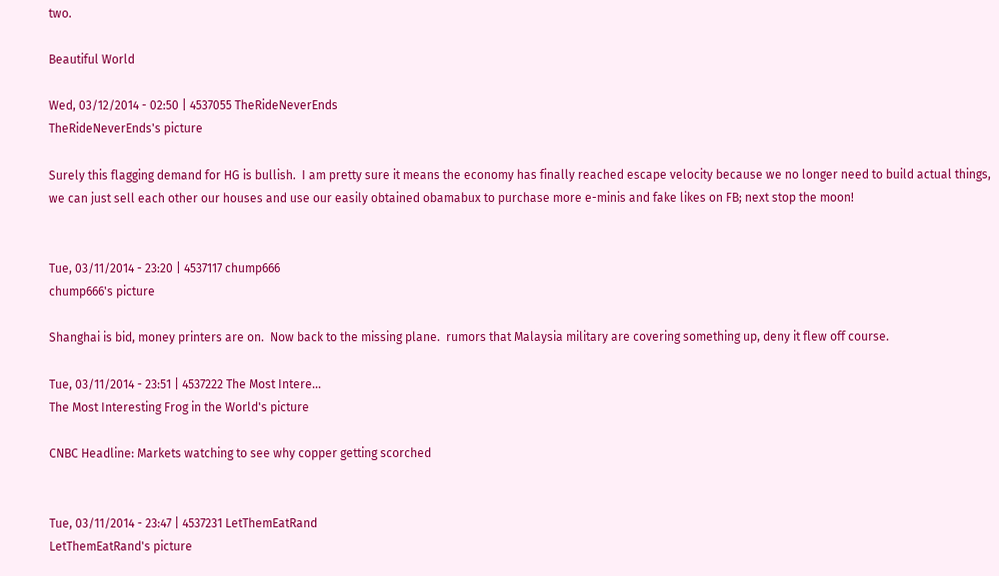two.

Beautiful World

Wed, 03/12/2014 - 02:50 | 4537055 TheRideNeverEnds
TheRideNeverEnds's picture

Surely this flagging demand for HG is bullish.  I am pretty sure it means the economy has finally reached escape velocity because we no longer need to build actual things, we can just sell each other our houses and use our easily obtained obamabux to purchase more e-minis and fake likes on FB; next stop the moon!


Tue, 03/11/2014 - 23:20 | 4537117 chump666
chump666's picture

Shanghai is bid, money printers are on.  Now back to the missing plane.  rumors that Malaysia military are covering something up, deny it flew off course.

Tue, 03/11/2014 - 23:51 | 4537222 The Most Intere...
The Most Interesting Frog in the World's picture

CNBC Headline: Markets watching to see why copper getting scorched


Tue, 03/11/2014 - 23:47 | 4537231 LetThemEatRand
LetThemEatRand's picture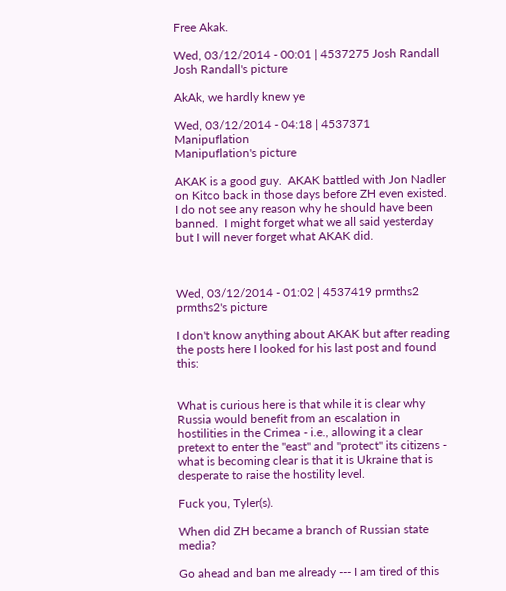Free Akak.

Wed, 03/12/2014 - 00:01 | 4537275 Josh Randall
Josh Randall's picture

AkAk, we hardly knew ye

Wed, 03/12/2014 - 04:18 | 4537371 Manipuflation
Manipuflation's picture

AKAK is a good guy.  AKAK battled with Jon Nadler on Kitco back in those days before ZH even existed.  I do not see any reason why he should have been banned.  I might forget what we all said yesterday but I will never forget what AKAK did.



Wed, 03/12/2014 - 01:02 | 4537419 prmths2
prmths2's picture

I don't know anything about AKAK but after reading the posts here I looked for his last post and found this:


What is curious here is that while it is clear why Russia would benefit from an escalation in hostilities in the Crimea - i.e., allowing it a clear pretext to enter the "east" and "protect" its citizens - what is becoming clear is that it is Ukraine that is desperate to raise the hostility level.

Fuck you, Tyler(s).

When did ZH became a branch of Russian state media?

Go ahead and ban me already --- I am tired of this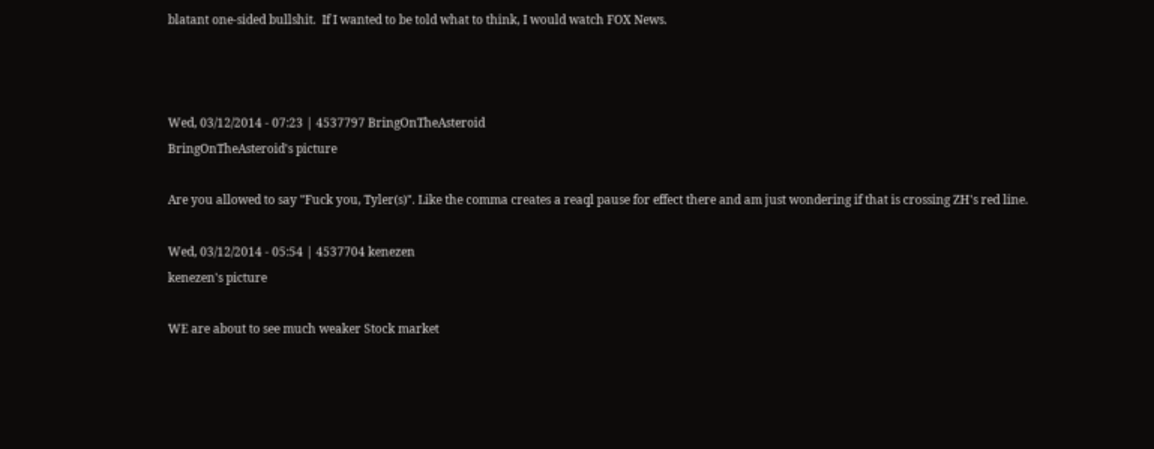blatant one-sided bullshit.  If I wanted to be told what to think, I would watch FOX News.



Wed, 03/12/2014 - 07:23 | 4537797 BringOnTheAsteroid
BringOnTheAsteroid's picture

Are you allowed to say "Fuck you, Tyler(s)". Like the comma creates a reaql pause for effect there and am just wondering if that is crossing ZH's red line.

Wed, 03/12/2014 - 05:54 | 4537704 kenezen
kenezen's picture

WE are about to see much weaker Stock market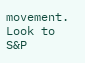movement. Look to S&P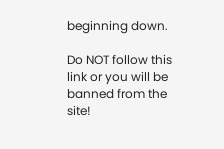beginning down.

Do NOT follow this link or you will be banned from the site!